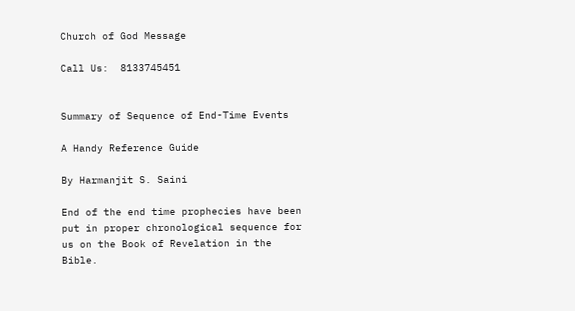Church of God Message

Call Us:  8133745451


Summary of Sequence of End-Time Events

A Handy Reference Guide

By Harmanjit S. Saini

End of the end time prophecies have been put in proper chronological sequence for us on the Book of Revelation in the Bible.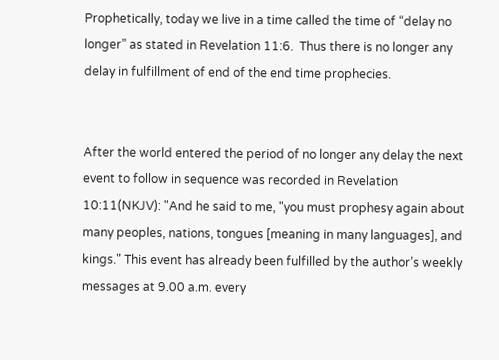Prophetically, today we live in a time called the time of “delay no longer” as stated in Revelation 11:6.  Thus there is no longer any delay in fulfillment of end of the end time prophecies.


After the world entered the period of no longer any delay the next event to follow in sequence was recorded in Revelation 10:11(NKJV): "And he said to me, "you must prophesy again about many peoples, nations, tongues [meaning in many languages], and kings." This event has already been fulfilled by the author’s weekly messages at 9.00 a.m. every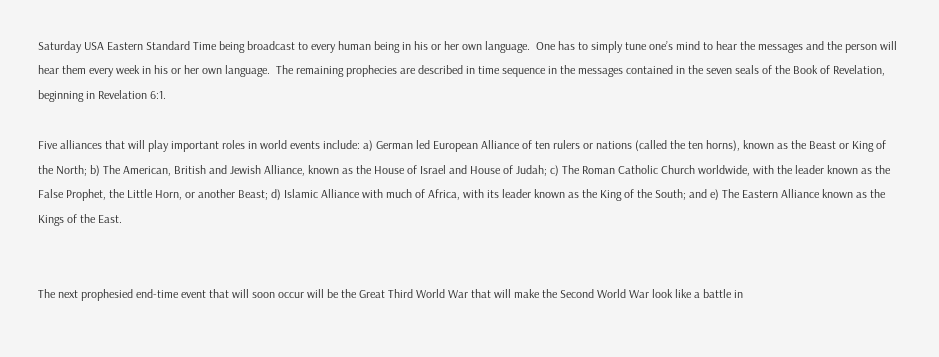Saturday USA Eastern Standard Time being broadcast to every human being in his or her own language.  One has to simply tune one’s mind to hear the messages and the person will hear them every week in his or her own language.  The remaining prophecies are described in time sequence in the messages contained in the seven seals of the Book of Revelation, beginning in Revelation 6:1.

Five alliances that will play important roles in world events include: a) German led European Alliance of ten rulers or nations (called the ten horns), known as the Beast or King of the North; b) The American, British and Jewish Alliance, known as the House of Israel and House of Judah; c) The Roman Catholic Church worldwide, with the leader known as the False Prophet, the Little Horn, or another Beast; d) Islamic Alliance with much of Africa, with its leader known as the King of the South; and e) The Eastern Alliance known as the Kings of the East.


The next prophesied end-time event that will soon occur will be the Great Third World War that will make the Second World War look like a battle in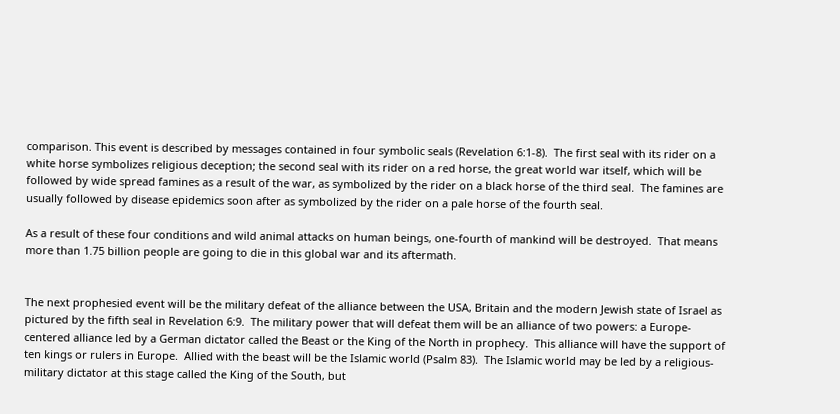comparison. This event is described by messages contained in four symbolic seals (Revelation 6:1-8).  The first seal with its rider on a white horse symbolizes religious deception; the second seal with its rider on a red horse, the great world war itself, which will be followed by wide spread famines as a result of the war, as symbolized by the rider on a black horse of the third seal.  The famines are usually followed by disease epidemics soon after as symbolized by the rider on a pale horse of the fourth seal.

As a result of these four conditions and wild animal attacks on human beings, one-fourth of mankind will be destroyed.  That means more than 1.75 billion people are going to die in this global war and its aftermath.


The next prophesied event will be the military defeat of the alliance between the USA, Britain and the modern Jewish state of Israel as pictured by the fifth seal in Revelation 6:9.  The military power that will defeat them will be an alliance of two powers: a Europe-centered alliance led by a German dictator called the Beast or the King of the North in prophecy.  This alliance will have the support of ten kings or rulers in Europe.  Allied with the beast will be the Islamic world (Psalm 83).  The Islamic world may be led by a religious-military dictator at this stage called the King of the South, but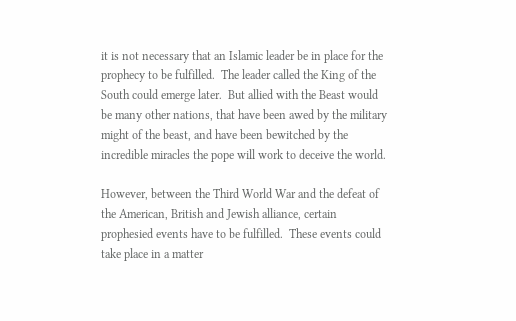it is not necessary that an Islamic leader be in place for the prophecy to be fulfilled.  The leader called the King of the South could emerge later.  But allied with the Beast would be many other nations, that have been awed by the military might of the beast, and have been bewitched by the incredible miracles the pope will work to deceive the world.

However, between the Third World War and the defeat of the American, British and Jewish alliance, certain prophesied events have to be fulfilled.  These events could take place in a matter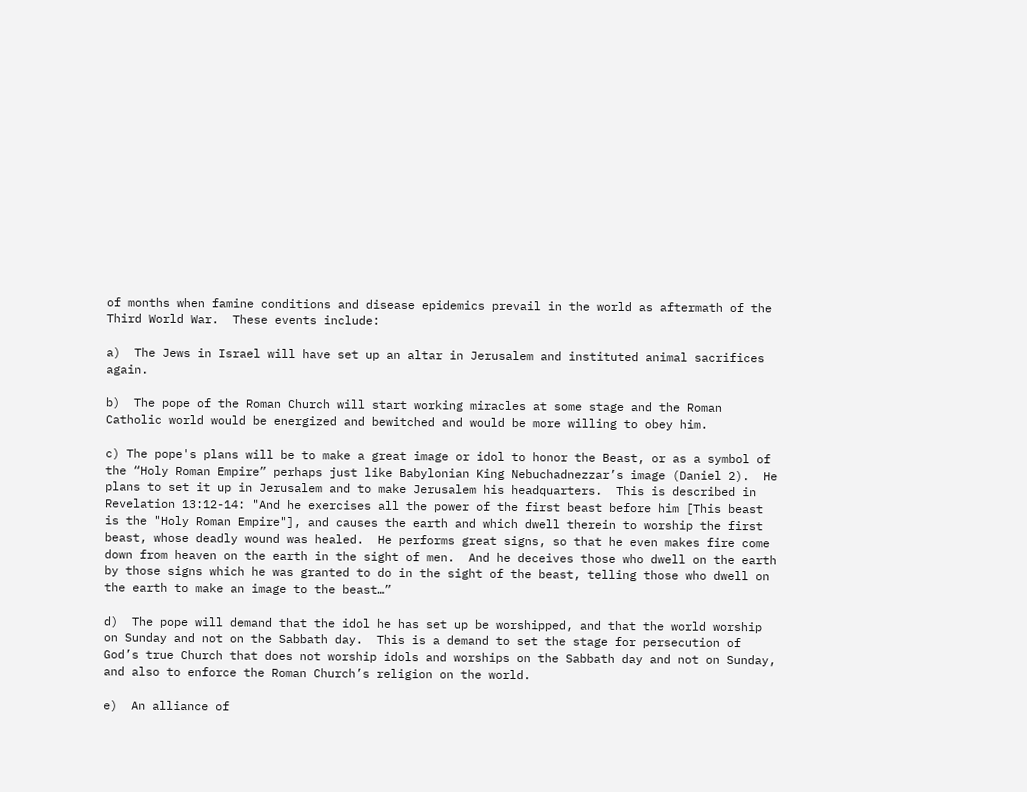of months when famine conditions and disease epidemics prevail in the world as aftermath of the Third World War.  These events include:

a)  The Jews in Israel will have set up an altar in Jerusalem and instituted animal sacrifices again.

b)  The pope of the Roman Church will start working miracles at some stage and the Roman Catholic world would be energized and bewitched and would be more willing to obey him.

c) The pope's plans will be to make a great image or idol to honor the Beast, or as a symbol of the “Holy Roman Empire” perhaps just like Babylonian King Nebuchadnezzar’s image (Daniel 2).  He plans to set it up in Jerusalem and to make Jerusalem his headquarters.  This is described in Revelation 13:12-14: "And he exercises all the power of the first beast before him [This beast is the "Holy Roman Empire"], and causes the earth and which dwell therein to worship the first beast, whose deadly wound was healed.  He performs great signs, so that he even makes fire come down from heaven on the earth in the sight of men.  And he deceives those who dwell on the earth by those signs which he was granted to do in the sight of the beast, telling those who dwell on the earth to make an image to the beast…”

d)  The pope will demand that the idol he has set up be worshipped, and that the world worship on Sunday and not on the Sabbath day.  This is a demand to set the stage for persecution of God’s true Church that does not worship idols and worships on the Sabbath day and not on Sunday, and also to enforce the Roman Church’s religion on the world.

e)  An alliance of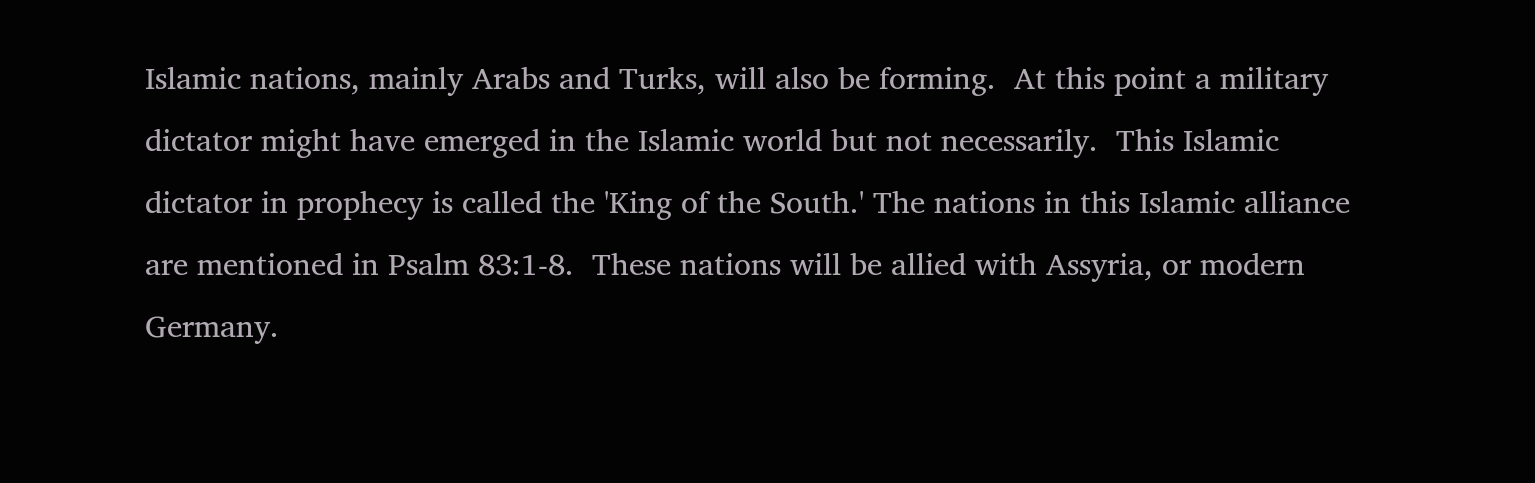Islamic nations, mainly Arabs and Turks, will also be forming.  At this point a military dictator might have emerged in the Islamic world but not necessarily.  This Islamic dictator in prophecy is called the 'King of the South.' The nations in this Islamic alliance are mentioned in Psalm 83:1-8.  These nations will be allied with Assyria, or modern Germany.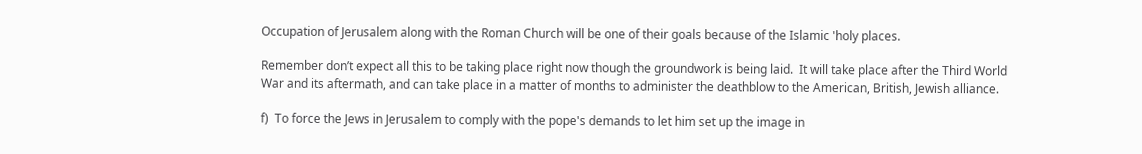Occupation of Jerusalem along with the Roman Church will be one of their goals because of the Islamic 'holy places.

Remember don’t expect all this to be taking place right now though the groundwork is being laid.  It will take place after the Third World War and its aftermath, and can take place in a matter of months to administer the deathblow to the American, British, Jewish alliance.

f)  To force the Jews in Jerusalem to comply with the pope's demands to let him set up the image in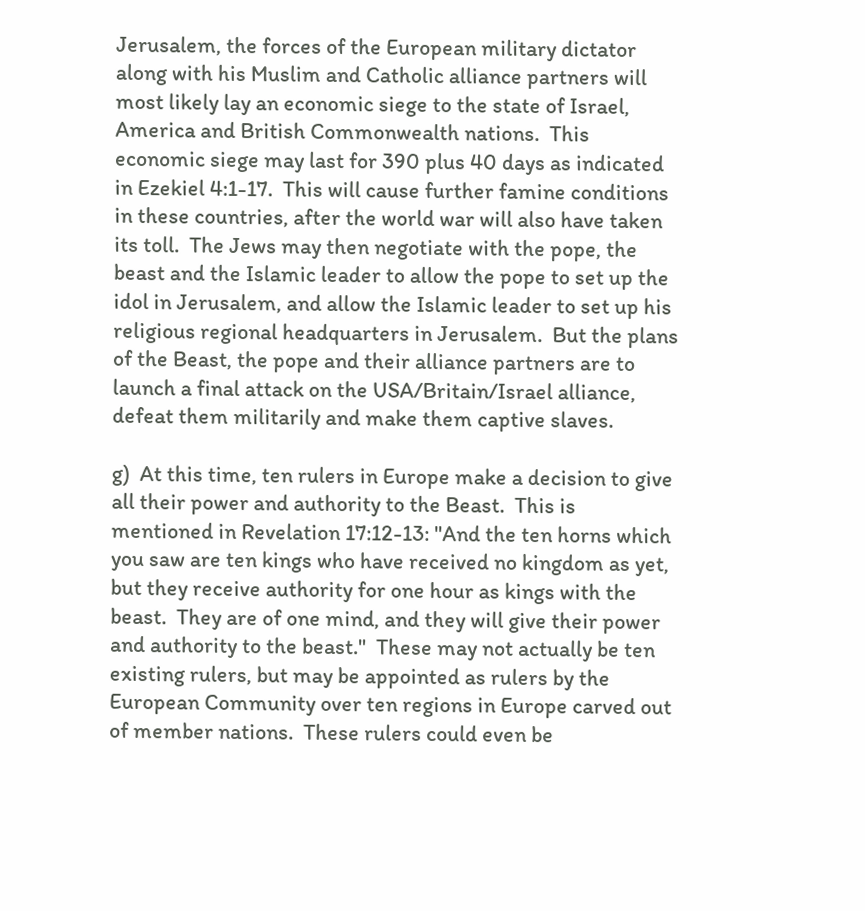Jerusalem, the forces of the European military dictator along with his Muslim and Catholic alliance partners will most likely lay an economic siege to the state of Israel, America and British Commonwealth nations.  This economic siege may last for 390 plus 40 days as indicated in Ezekiel 4:1-17.  This will cause further famine conditions in these countries, after the world war will also have taken its toll.  The Jews may then negotiate with the pope, the beast and the Islamic leader to allow the pope to set up the idol in Jerusalem, and allow the Islamic leader to set up his religious regional headquarters in Jerusalem.  But the plans of the Beast, the pope and their alliance partners are to launch a final attack on the USA/Britain/Israel alliance, defeat them militarily and make them captive slaves.

g)  At this time, ten rulers in Europe make a decision to give all their power and authority to the Beast.  This is mentioned in Revelation 17:12-13: "And the ten horns which you saw are ten kings who have received no kingdom as yet, but they receive authority for one hour as kings with the beast.  They are of one mind, and they will give their power and authority to the beast."  These may not actually be ten existing rulers, but may be appointed as rulers by the European Community over ten regions in Europe carved out of member nations.  These rulers could even be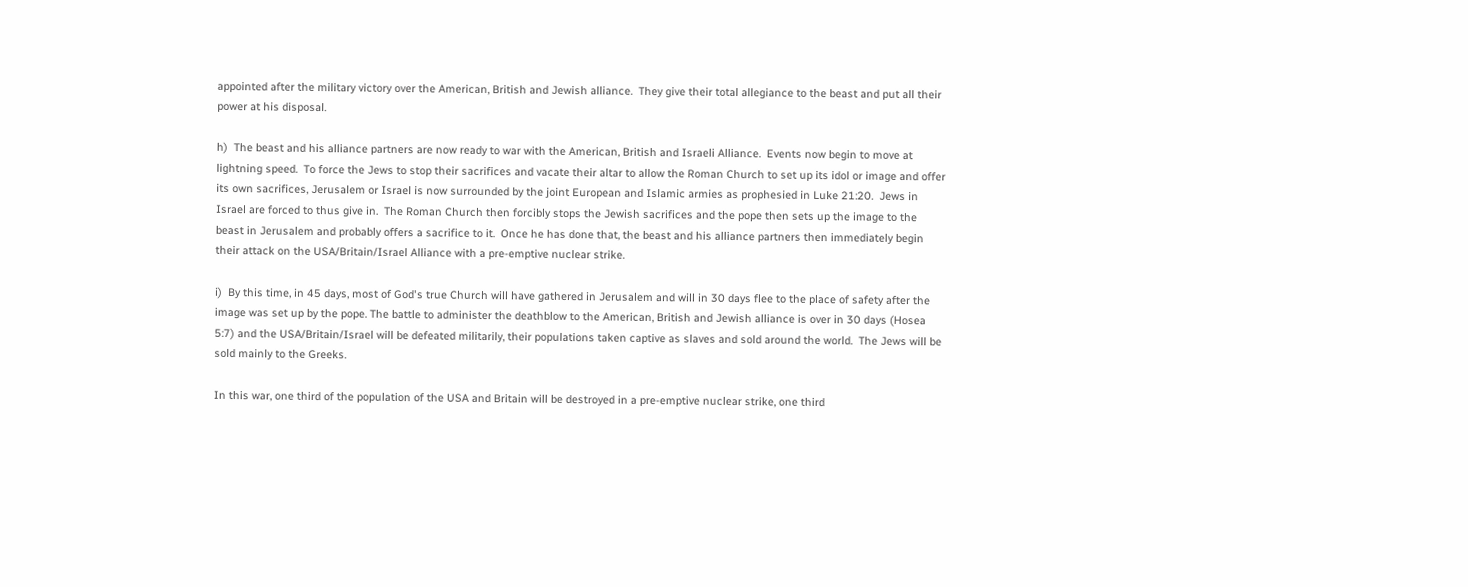appointed after the military victory over the American, British and Jewish alliance.  They give their total allegiance to the beast and put all their power at his disposal.

h)  The beast and his alliance partners are now ready to war with the American, British and Israeli Alliance.  Events now begin to move at lightning speed.  To force the Jews to stop their sacrifices and vacate their altar to allow the Roman Church to set up its idol or image and offer its own sacrifices, Jerusalem or Israel is now surrounded by the joint European and Islamic armies as prophesied in Luke 21:20.  Jews in Israel are forced to thus give in.  The Roman Church then forcibly stops the Jewish sacrifices and the pope then sets up the image to the beast in Jerusalem and probably offers a sacrifice to it.  Once he has done that, the beast and his alliance partners then immediately begin their attack on the USA/Britain/Israel Alliance with a pre-emptive nuclear strike.

i)  By this time, in 45 days, most of God's true Church will have gathered in Jerusalem and will in 30 days flee to the place of safety after the image was set up by the pope. The battle to administer the deathblow to the American, British and Jewish alliance is over in 30 days (Hosea 5:7) and the USA/Britain/Israel will be defeated militarily, their populations taken captive as slaves and sold around the world.  The Jews will be sold mainly to the Greeks.

In this war, one third of the population of the USA and Britain will be destroyed in a pre-emptive nuclear strike, one third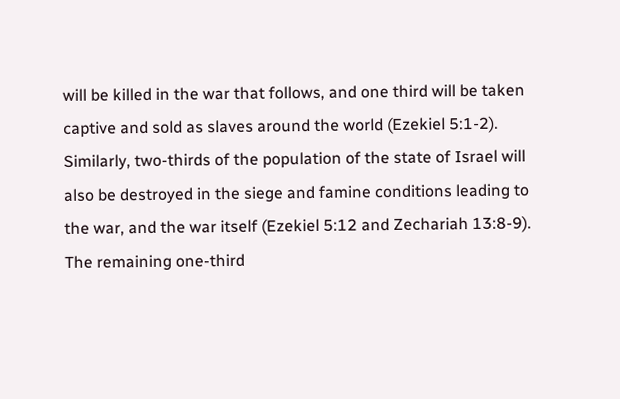will be killed in the war that follows, and one third will be taken captive and sold as slaves around the world (Ezekiel 5:1-2).  Similarly, two-thirds of the population of the state of Israel will also be destroyed in the siege and famine conditions leading to the war, and the war itself (Ezekiel 5:12 and Zechariah 13:8-9). The remaining one-third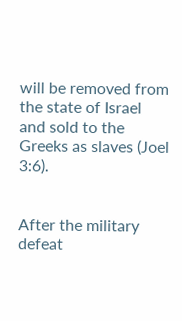will be removed from the state of Israel and sold to the Greeks as slaves (Joel 3:6).


After the military defeat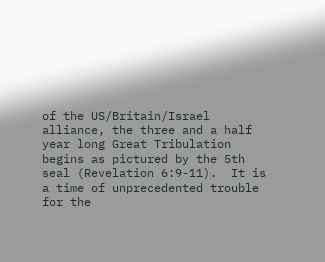of the US/Britain/Israel alliance, the three and a half year long Great Tribulation begins as pictured by the 5th seal (Revelation 6:9-11).  It is a time of unprecedented trouble for the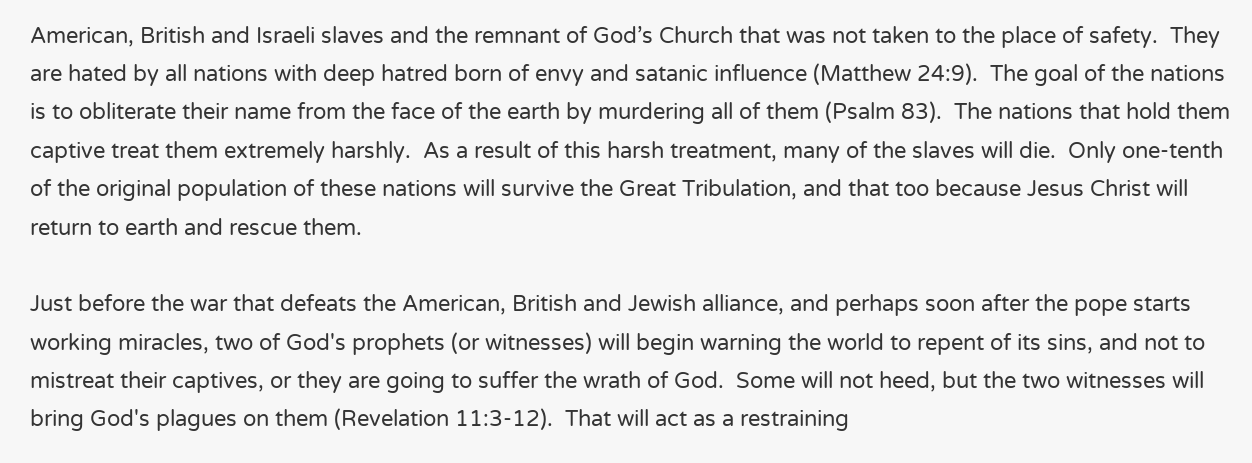American, British and Israeli slaves and the remnant of God’s Church that was not taken to the place of safety.  They are hated by all nations with deep hatred born of envy and satanic influence (Matthew 24:9).  The goal of the nations is to obliterate their name from the face of the earth by murdering all of them (Psalm 83).  The nations that hold them captive treat them extremely harshly.  As a result of this harsh treatment, many of the slaves will die.  Only one-tenth of the original population of these nations will survive the Great Tribulation, and that too because Jesus Christ will return to earth and rescue them.

Just before the war that defeats the American, British and Jewish alliance, and perhaps soon after the pope starts working miracles, two of God's prophets (or witnesses) will begin warning the world to repent of its sins, and not to mistreat their captives, or they are going to suffer the wrath of God.  Some will not heed, but the two witnesses will bring God's plagues on them (Revelation 11:3-12).  That will act as a restraining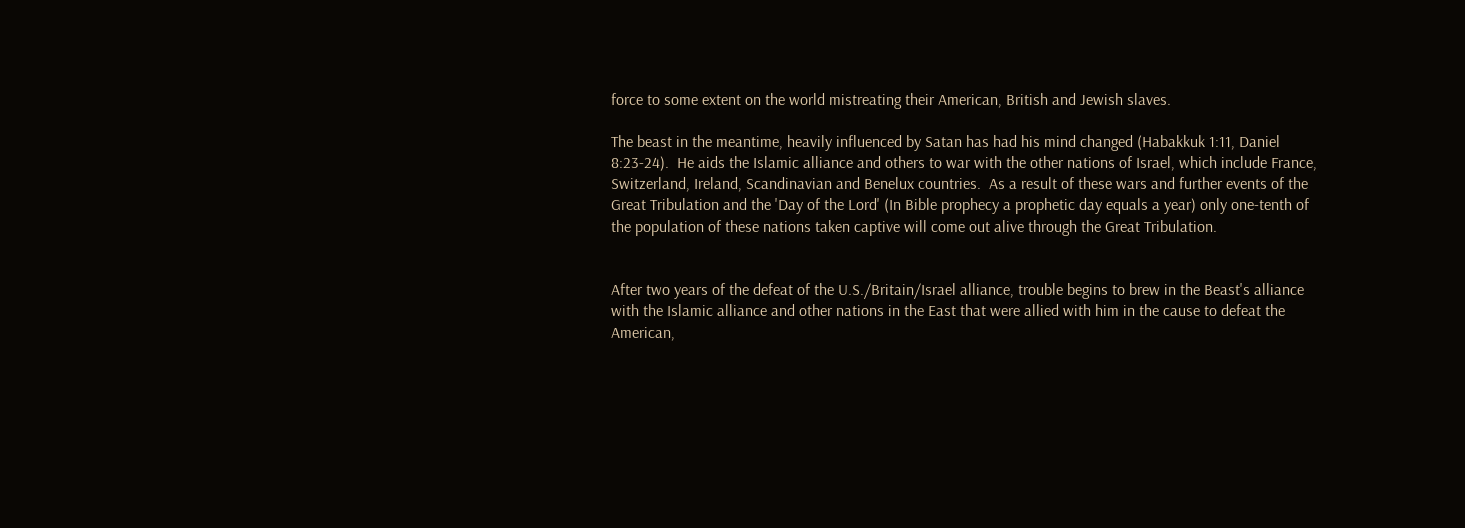force to some extent on the world mistreating their American, British and Jewish slaves.

The beast in the meantime, heavily influenced by Satan has had his mind changed (Habakkuk 1:11, Daniel 8:23-24).  He aids the Islamic alliance and others to war with the other nations of Israel, which include France, Switzerland, Ireland, Scandinavian and Benelux countries.  As a result of these wars and further events of the Great Tribulation and the 'Day of the Lord' (In Bible prophecy a prophetic day equals a year) only one-tenth of the population of these nations taken captive will come out alive through the Great Tribulation.


After two years of the defeat of the U.S./Britain/Israel alliance, trouble begins to brew in the Beast's alliance with the Islamic alliance and other nations in the East that were allied with him in the cause to defeat the American,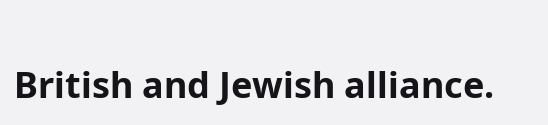British and Jewish alliance.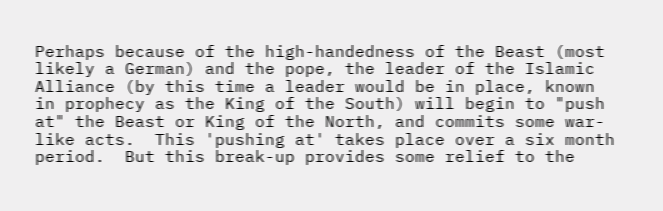Perhaps because of the high-handedness of the Beast (most likely a German) and the pope, the leader of the Islamic Alliance (by this time a leader would be in place, known in prophecy as the King of the South) will begin to "push at" the Beast or King of the North, and commits some war-like acts.  This 'pushing at' takes place over a six month period.  But this break-up provides some relief to the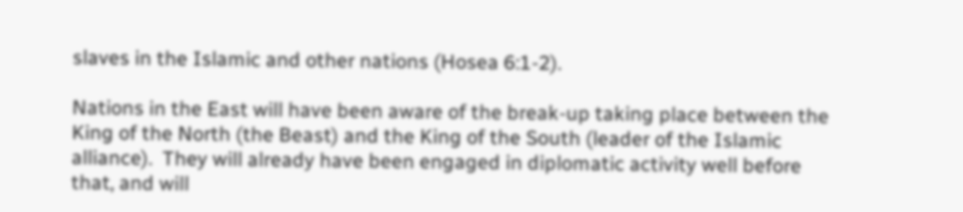slaves in the Islamic and other nations (Hosea 6:1-2).

Nations in the East will have been aware of the break-up taking place between the King of the North (the Beast) and the King of the South (leader of the Islamic alliance).  They will already have been engaged in diplomatic activity well before that, and will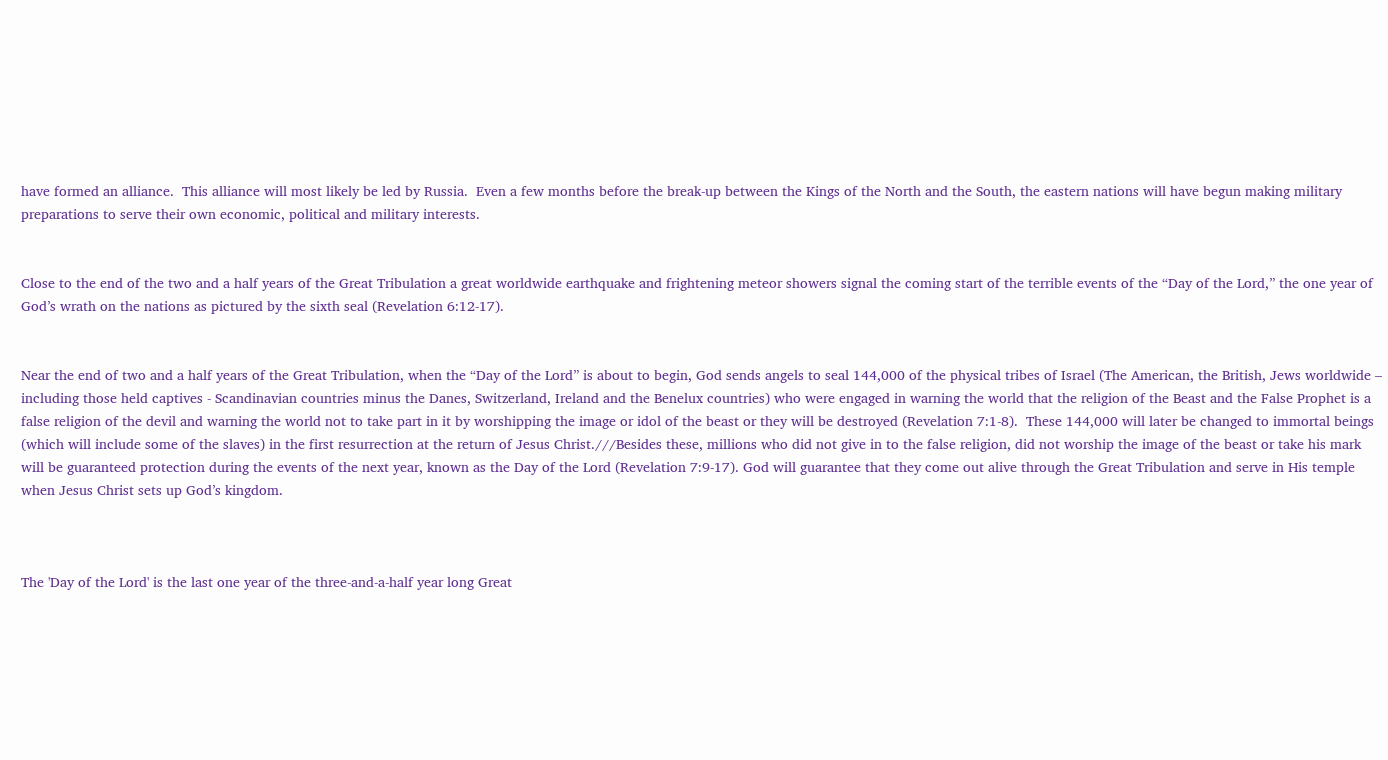have formed an alliance.  This alliance will most likely be led by Russia.  Even a few months before the break-up between the Kings of the North and the South, the eastern nations will have begun making military preparations to serve their own economic, political and military interests.


Close to the end of the two and a half years of the Great Tribulation a great worldwide earthquake and frightening meteor showers signal the coming start of the terrible events of the “Day of the Lord,” the one year of God’s wrath on the nations as pictured by the sixth seal (Revelation 6:12-17).


Near the end of two and a half years of the Great Tribulation, when the “Day of the Lord” is about to begin, God sends angels to seal 144,000 of the physical tribes of Israel (The American, the British, Jews worldwide – including those held captives - Scandinavian countries minus the Danes, Switzerland, Ireland and the Benelux countries) who were engaged in warning the world that the religion of the Beast and the False Prophet is a false religion of the devil and warning the world not to take part in it by worshipping the image or idol of the beast or they will be destroyed (Revelation 7:1-8).  These 144,000 will later be changed to immortal beings (which will include some of the slaves) in the first resurrection at the return of Jesus Christ.///Besides these, millions who did not give in to the false religion, did not worship the image of the beast or take his mark will be guaranteed protection during the events of the next year, known as the Day of the Lord (Revelation 7:9-17). God will guarantee that they come out alive through the Great Tribulation and serve in His temple when Jesus Christ sets up God’s kingdom.



The 'Day of the Lord' is the last one year of the three-and-a-half year long Great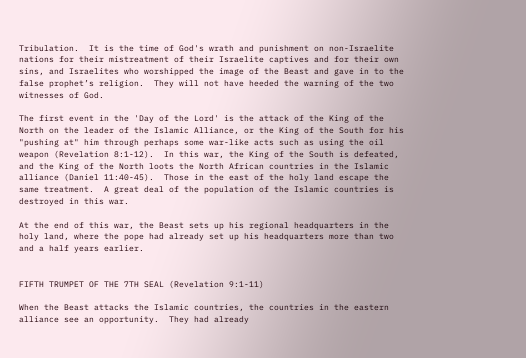Tribulation.  It is the time of God's wrath and punishment on non-Israelite nations for their mistreatment of their Israelite captives and for their own sins, and Israelites who worshipped the image of the Beast and gave in to the false prophet’s religion.  They will not have heeded the warning of the two witnesses of God.

The first event in the 'Day of the Lord' is the attack of the King of the North on the leader of the Islamic Alliance, or the King of the South for his "pushing at" him through perhaps some war-like acts such as using the oil weapon (Revelation 8:1-12).  In this war, the King of the South is defeated, and the King of the North loots the North African countries in the Islamic alliance (Daniel 11:40-45).  Those in the east of the holy land escape the same treatment.  A great deal of the population of the Islamic countries is destroyed in this war.

At the end of this war, the Beast sets up his regional headquarters in the holy land, where the pope had already set up his headquarters more than two and a half years earlier.


FIFTH TRUMPET OF THE 7TH SEAL (Revelation 9:1-11)

When the Beast attacks the Islamic countries, the countries in the eastern alliance see an opportunity.  They had already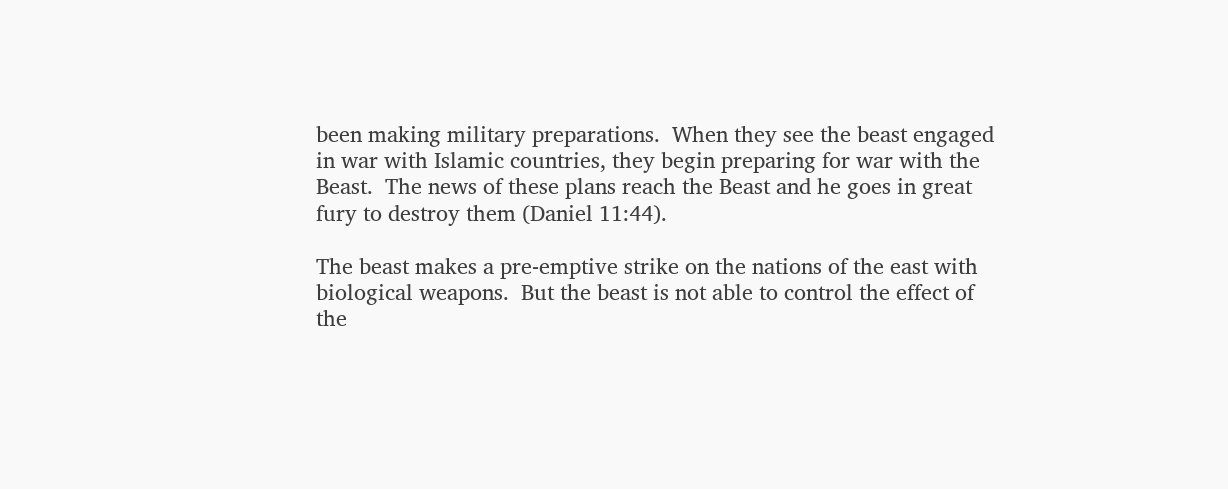been making military preparations.  When they see the beast engaged in war with Islamic countries, they begin preparing for war with the Beast.  The news of these plans reach the Beast and he goes in great fury to destroy them (Daniel 11:44).

The beast makes a pre-emptive strike on the nations of the east with biological weapons.  But the beast is not able to control the effect of the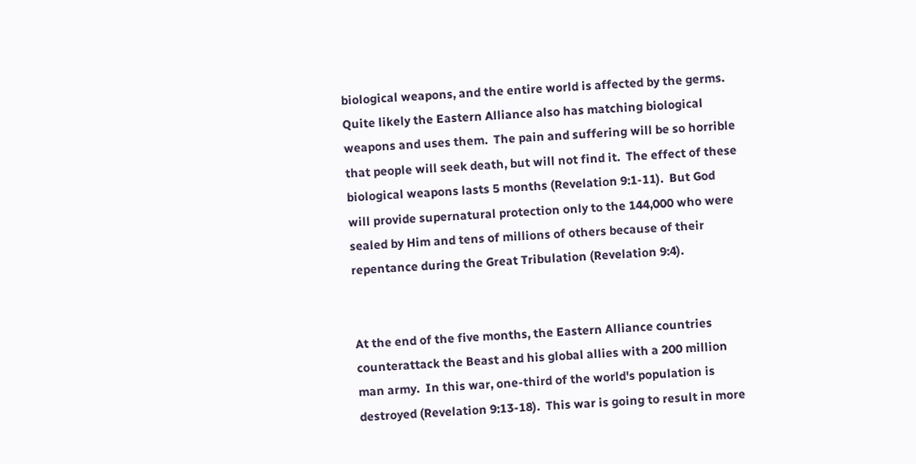biological weapons, and the entire world is affected by the germs.  Quite likely the Eastern Alliance also has matching biological weapons and uses them.  The pain and suffering will be so horrible that people will seek death, but will not find it.  The effect of these biological weapons lasts 5 months (Revelation 9:1-11).  But God will provide supernatural protection only to the 144,000 who were sealed by Him and tens of millions of others because of their repentance during the Great Tribulation (Revelation 9:4).


At the end of the five months, the Eastern Alliance countries counterattack the Beast and his global allies with a 200 million man army.  In this war, one-third of the world's population is destroyed (Revelation 9:13-18).  This war is going to result in more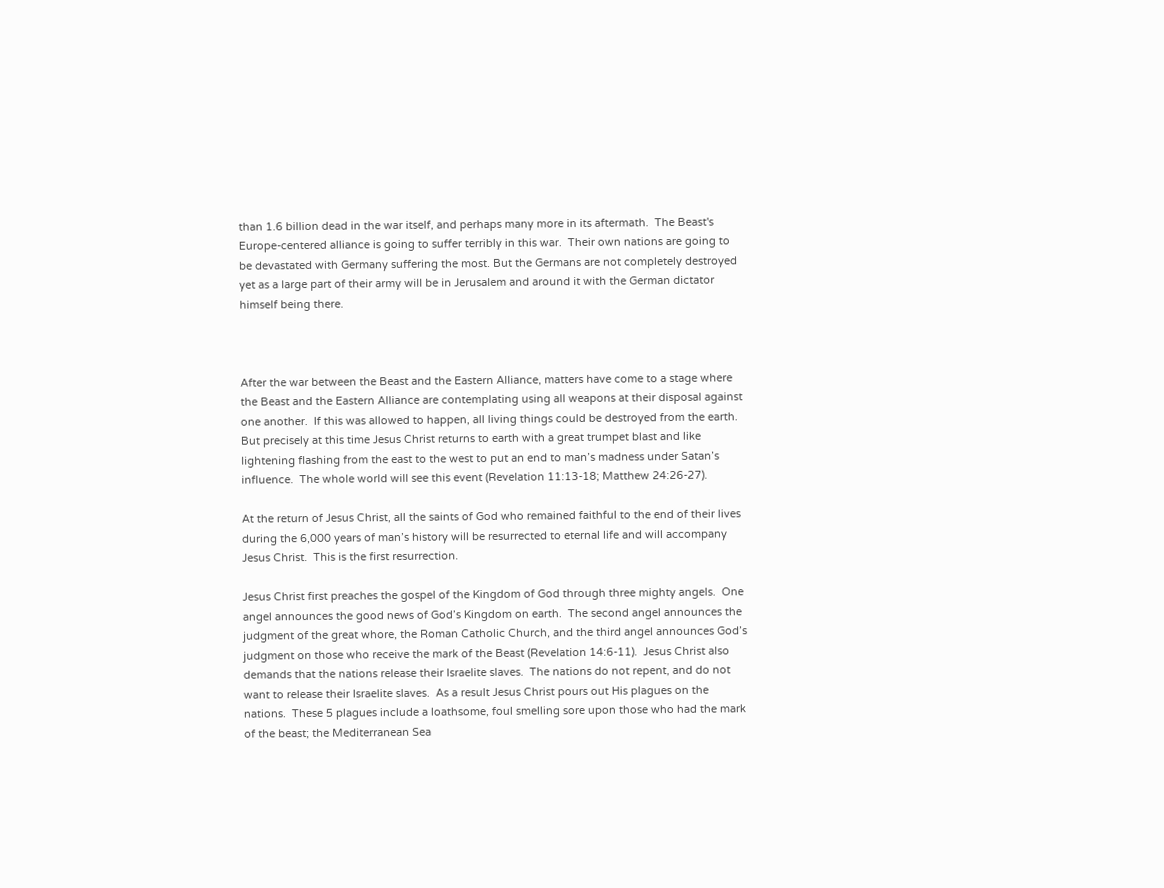than 1.6 billion dead in the war itself, and perhaps many more in its aftermath.  The Beast's Europe-centered alliance is going to suffer terribly in this war.  Their own nations are going to be devastated with Germany suffering the most. But the Germans are not completely destroyed yet as a large part of their army will be in Jerusalem and around it with the German dictator himself being there.



After the war between the Beast and the Eastern Alliance, matters have come to a stage where the Beast and the Eastern Alliance are contemplating using all weapons at their disposal against one another.  If this was allowed to happen, all living things could be destroyed from the earth.  But precisely at this time Jesus Christ returns to earth with a great trumpet blast and like lightening flashing from the east to the west to put an end to man’s madness under Satan’s influence.  The whole world will see this event (Revelation 11:13-18; Matthew 24:26-27).

At the return of Jesus Christ, all the saints of God who remained faithful to the end of their lives during the 6,000 years of man’s history will be resurrected to eternal life and will accompany Jesus Christ.  This is the first resurrection.

Jesus Christ first preaches the gospel of the Kingdom of God through three mighty angels.  One angel announces the good news of God’s Kingdom on earth.  The second angel announces the judgment of the great whore, the Roman Catholic Church, and the third angel announces God’s judgment on those who receive the mark of the Beast (Revelation 14:6-11).  Jesus Christ also demands that the nations release their Israelite slaves.  The nations do not repent, and do not want to release their Israelite slaves.  As a result Jesus Christ pours out His plagues on the nations.  These 5 plagues include a loathsome, foul smelling sore upon those who had the mark of the beast; the Mediterranean Sea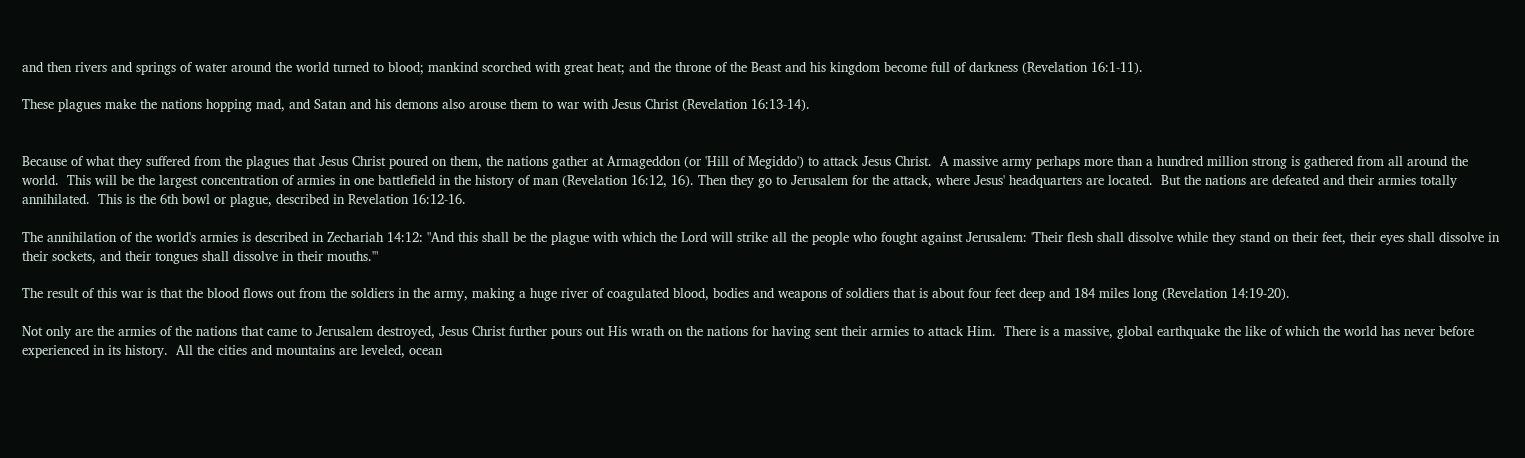and then rivers and springs of water around the world turned to blood; mankind scorched with great heat; and the throne of the Beast and his kingdom become full of darkness (Revelation 16:1-11).

These plagues make the nations hopping mad, and Satan and his demons also arouse them to war with Jesus Christ (Revelation 16:13-14).


Because of what they suffered from the plagues that Jesus Christ poured on them, the nations gather at Armageddon (or 'Hill of Megiddo') to attack Jesus Christ.  A massive army perhaps more than a hundred million strong is gathered from all around the world.  This will be the largest concentration of armies in one battlefield in the history of man (Revelation 16:12, 16). Then they go to Jerusalem for the attack, where Jesus' headquarters are located.  But the nations are defeated and their armies totally annihilated.  This is the 6th bowl or plague, described in Revelation 16:12-16.

The annihilation of the world's armies is described in Zechariah 14:12: "And this shall be the plague with which the Lord will strike all the people who fought against Jerusalem: 'Their flesh shall dissolve while they stand on their feet, their eyes shall dissolve in their sockets, and their tongues shall dissolve in their mouths.'"

The result of this war is that the blood flows out from the soldiers in the army, making a huge river of coagulated blood, bodies and weapons of soldiers that is about four feet deep and 184 miles long (Revelation 14:19-20).

Not only are the armies of the nations that came to Jerusalem destroyed, Jesus Christ further pours out His wrath on the nations for having sent their armies to attack Him.  There is a massive, global earthquake the like of which the world has never before experienced in its history.  All the cities and mountains are leveled, ocean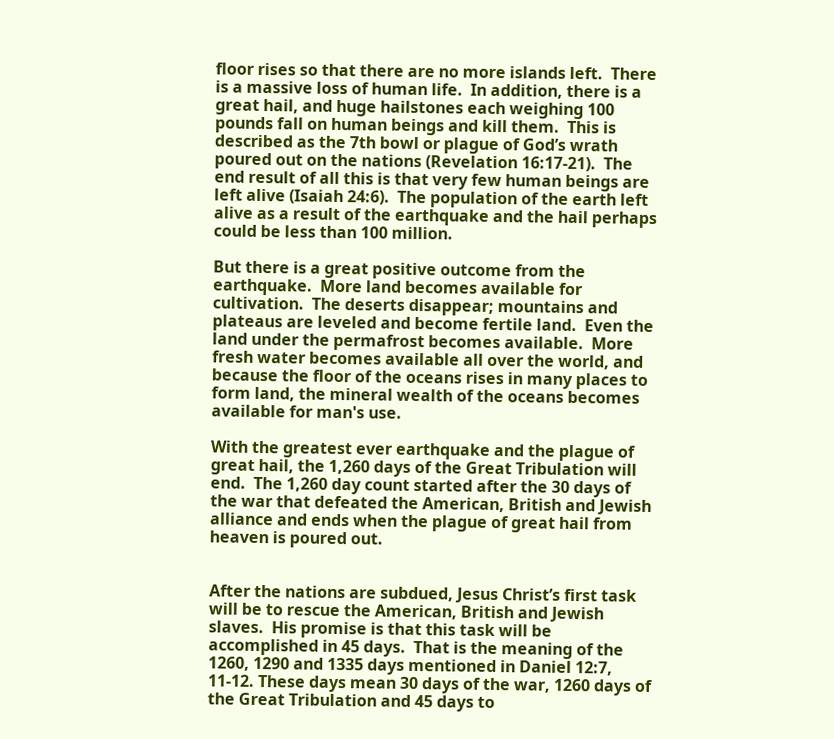floor rises so that there are no more islands left.  There is a massive loss of human life.  In addition, there is a great hail, and huge hailstones each weighing 100 pounds fall on human beings and kill them.  This is described as the 7th bowl or plague of God’s wrath poured out on the nations (Revelation 16:17-21).  The end result of all this is that very few human beings are left alive (Isaiah 24:6).  The population of the earth left alive as a result of the earthquake and the hail perhaps could be less than 100 million.

But there is a great positive outcome from the earthquake.  More land becomes available for cultivation.  The deserts disappear; mountains and plateaus are leveled and become fertile land.  Even the land under the permafrost becomes available.  More fresh water becomes available all over the world, and because the floor of the oceans rises in many places to form land, the mineral wealth of the oceans becomes available for man's use.

With the greatest ever earthquake and the plague of great hail, the 1,260 days of the Great Tribulation will end.  The 1,260 day count started after the 30 days of the war that defeated the American, British and Jewish alliance and ends when the plague of great hail from heaven is poured out.


After the nations are subdued, Jesus Christ’s first task will be to rescue the American, British and Jewish slaves.  His promise is that this task will be accomplished in 45 days.  That is the meaning of the 1260, 1290 and 1335 days mentioned in Daniel 12:7, 11-12. These days mean 30 days of the war, 1260 days of the Great Tribulation and 45 days to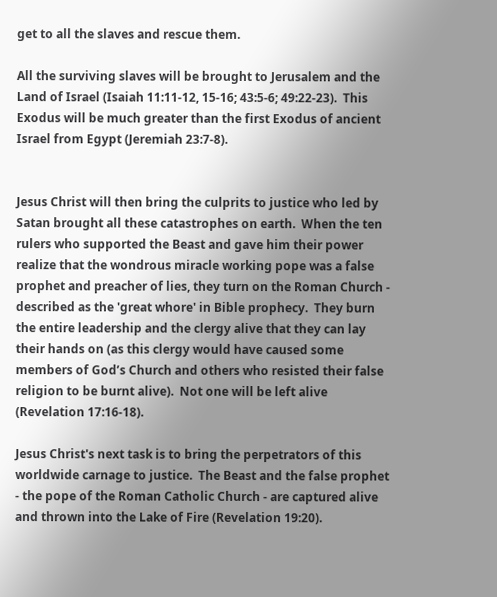get to all the slaves and rescue them.

All the surviving slaves will be brought to Jerusalem and the Land of Israel (Isaiah 11:11-12, 15-16; 43:5-6; 49:22-23).  This Exodus will be much greater than the first Exodus of ancient Israel from Egypt (Jeremiah 23:7-8).


Jesus Christ will then bring the culprits to justice who led by Satan brought all these catastrophes on earth.  When the ten rulers who supported the Beast and gave him their power realize that the wondrous miracle working pope was a false prophet and preacher of lies, they turn on the Roman Church - described as the 'great whore' in Bible prophecy.  They burn the entire leadership and the clergy alive that they can lay their hands on (as this clergy would have caused some members of God’s Church and others who resisted their false religion to be burnt alive).  Not one will be left alive (Revelation 17:16-18).

Jesus Christ's next task is to bring the perpetrators of this worldwide carnage to justice.  The Beast and the false prophet - the pope of the Roman Catholic Church - are captured alive and thrown into the Lake of Fire (Revelation 19:20).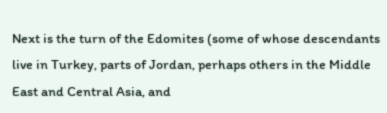Next is the turn of the Edomites (some of whose descendants live in Turkey, parts of Jordan, perhaps others in the Middle East and Central Asia, and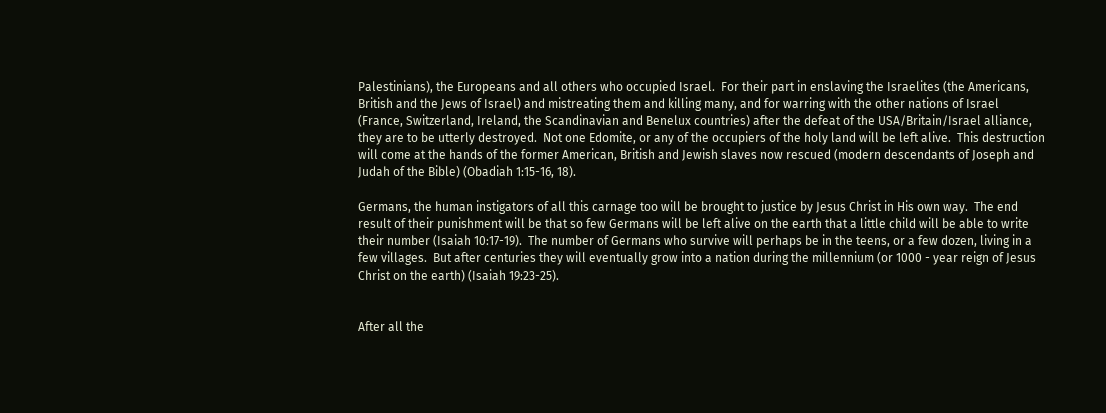Palestinians), the Europeans and all others who occupied Israel.  For their part in enslaving the Israelites (the Americans, British and the Jews of Israel) and mistreating them and killing many, and for warring with the other nations of Israel (France, Switzerland, Ireland, the Scandinavian and Benelux countries) after the defeat of the USA/Britain/Israel alliance, they are to be utterly destroyed.  Not one Edomite, or any of the occupiers of the holy land will be left alive.  This destruction will come at the hands of the former American, British and Jewish slaves now rescued (modern descendants of Joseph and Judah of the Bible) (Obadiah 1:15-16, 18).

Germans, the human instigators of all this carnage too will be brought to justice by Jesus Christ in His own way.  The end result of their punishment will be that so few Germans will be left alive on the earth that a little child will be able to write their number (Isaiah 10:17-19).  The number of Germans who survive will perhaps be in the teens, or a few dozen, living in a few villages.  But after centuries they will eventually grow into a nation during the millennium (or 1000 - year reign of Jesus Christ on the earth) (Isaiah 19:23-25).


After all the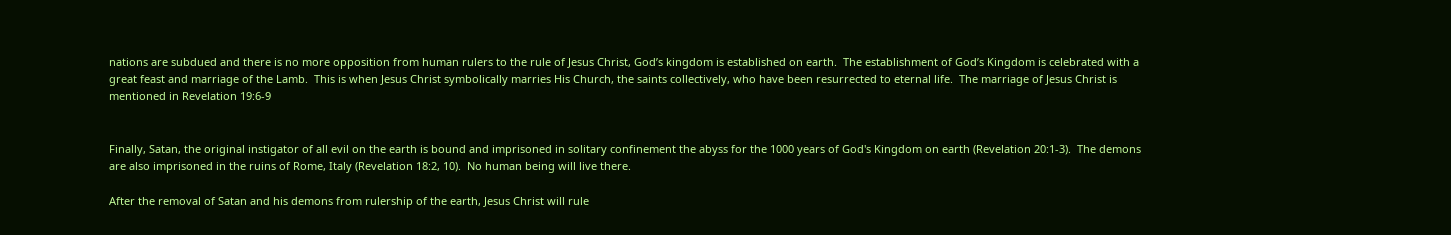nations are subdued and there is no more opposition from human rulers to the rule of Jesus Christ, God’s kingdom is established on earth.  The establishment of God’s Kingdom is celebrated with a great feast and marriage of the Lamb.  This is when Jesus Christ symbolically marries His Church, the saints collectively, who have been resurrected to eternal life.  The marriage of Jesus Christ is mentioned in Revelation 19:6-9


Finally, Satan, the original instigator of all evil on the earth is bound and imprisoned in solitary confinement the abyss for the 1000 years of God's Kingdom on earth (Revelation 20:1-3).  The demons are also imprisoned in the ruins of Rome, Italy (Revelation 18:2, 10).  No human being will live there.

After the removal of Satan and his demons from rulership of the earth, Jesus Christ will rule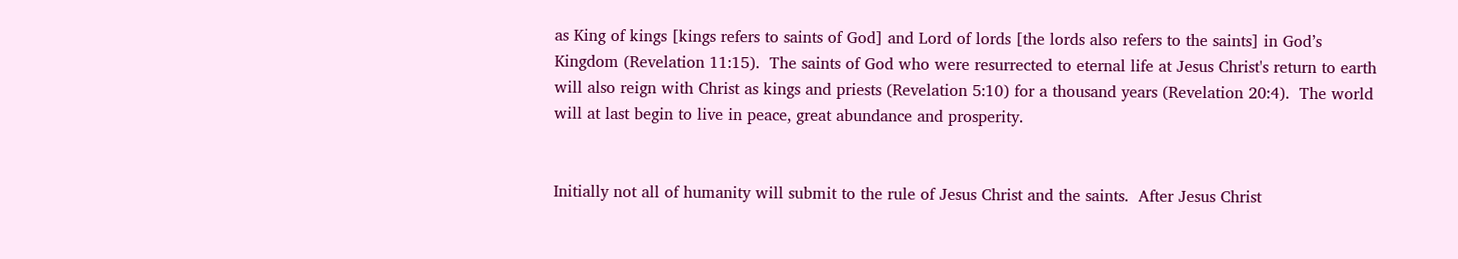as King of kings [kings refers to saints of God] and Lord of lords [the lords also refers to the saints] in God’s Kingdom (Revelation 11:15).  The saints of God who were resurrected to eternal life at Jesus Christ's return to earth will also reign with Christ as kings and priests (Revelation 5:10) for a thousand years (Revelation 20:4).  The world will at last begin to live in peace, great abundance and prosperity.


Initially not all of humanity will submit to the rule of Jesus Christ and the saints.  After Jesus Christ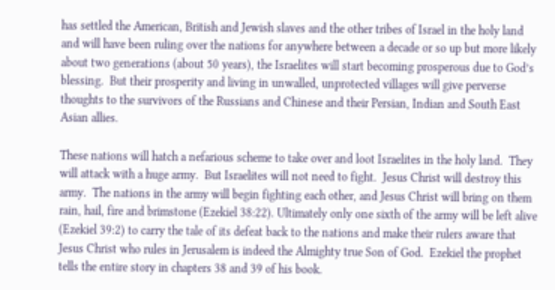has settled the American, British and Jewish slaves and the other tribes of Israel in the holy land and will have been ruling over the nations for anywhere between a decade or so up but more likely about two generations (about 50 years), the Israelites will start becoming prosperous due to God’s blessing.  But their prosperity and living in unwalled, unprotected villages will give perverse thoughts to the survivors of the Russians and Chinese and their Persian, Indian and South East Asian allies.

These nations will hatch a nefarious scheme to take over and loot Israelites in the holy land.  They will attack with a huge army.  But Israelites will not need to fight.  Jesus Christ will destroy this army.  The nations in the army will begin fighting each other, and Jesus Christ will bring on them rain, hail, fire and brimstone (Ezekiel 38:22). Ultimately only one sixth of the army will be left alive (Ezekiel 39:2) to carry the tale of its defeat back to the nations and make their rulers aware that Jesus Christ who rules in Jerusalem is indeed the Almighty true Son of God.  Ezekiel the prophet tells the entire story in chapters 38 and 39 of his book.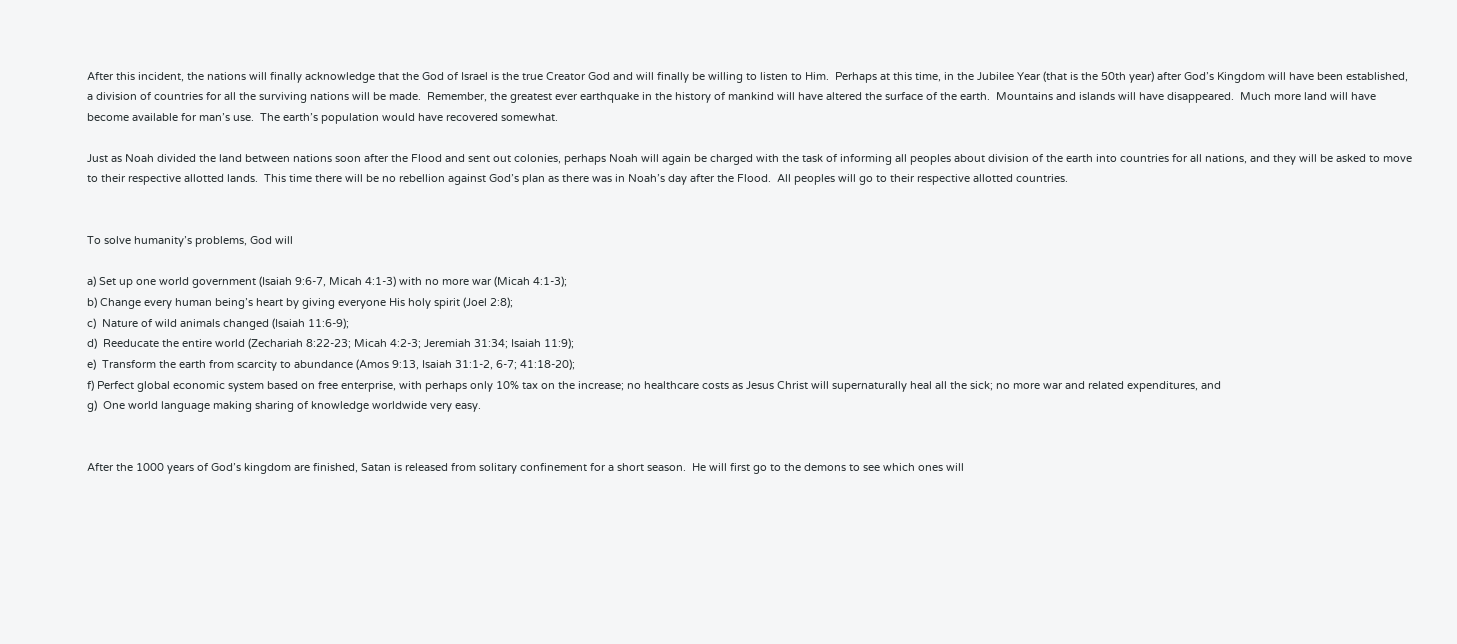After this incident, the nations will finally acknowledge that the God of Israel is the true Creator God and will finally be willing to listen to Him.  Perhaps at this time, in the Jubilee Year (that is the 50th year) after God’s Kingdom will have been established, a division of countries for all the surviving nations will be made.  Remember, the greatest ever earthquake in the history of mankind will have altered the surface of the earth.  Mountains and islands will have disappeared.  Much more land will have become available for man’s use.  The earth’s population would have recovered somewhat.

Just as Noah divided the land between nations soon after the Flood and sent out colonies, perhaps Noah will again be charged with the task of informing all peoples about division of the earth into countries for all nations, and they will be asked to move to their respective allotted lands.  This time there will be no rebellion against God’s plan as there was in Noah’s day after the Flood.  All peoples will go to their respective allotted countries.


To solve humanity’s problems, God will

a) Set up one world government (Isaiah 9:6-7, Micah 4:1-3) with no more war (Micah 4:1-3);
b) Change every human being’s heart by giving everyone His holy spirit (Joel 2:8);
c)  Nature of wild animals changed (Isaiah 11:6-9);
d)  Reeducate the entire world (Zechariah 8:22-23; Micah 4:2-3; Jeremiah 31:34; Isaiah 11:9);
e)  Transform the earth from scarcity to abundance (Amos 9:13, Isaiah 31:1-2, 6-7; 41:18-20);
f) Perfect global economic system based on free enterprise, with perhaps only 10% tax on the increase; no healthcare costs as Jesus Christ will supernaturally heal all the sick; no more war and related expenditures, and
g)  One world language making sharing of knowledge worldwide very easy.


After the 1000 years of God’s kingdom are finished, Satan is released from solitary confinement for a short season.  He will first go to the demons to see which ones will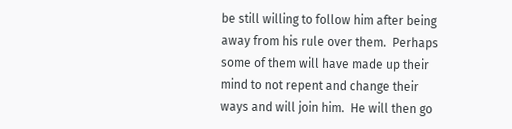be still willing to follow him after being away from his rule over them.  Perhaps some of them will have made up their mind to not repent and change their ways and will join him.  He will then go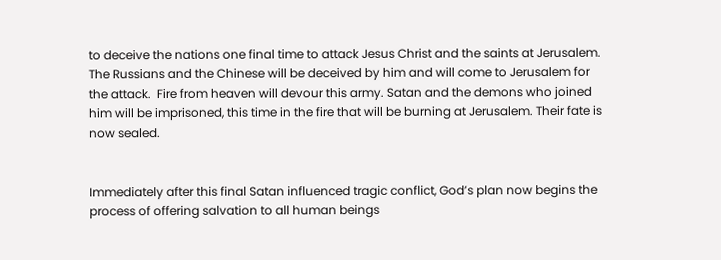to deceive the nations one final time to attack Jesus Christ and the saints at Jerusalem.  The Russians and the Chinese will be deceived by him and will come to Jerusalem for the attack.  Fire from heaven will devour this army. Satan and the demons who joined him will be imprisoned, this time in the fire that will be burning at Jerusalem. Their fate is now sealed.


Immediately after this final Satan influenced tragic conflict, God’s plan now begins the process of offering salvation to all human beings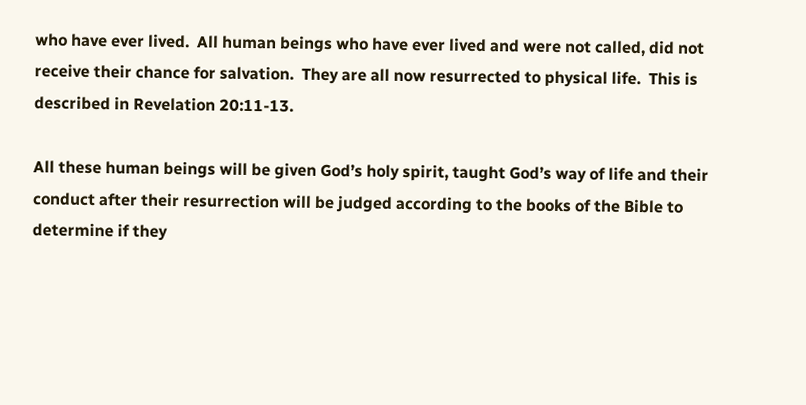who have ever lived.  All human beings who have ever lived and were not called, did not receive their chance for salvation.  They are all now resurrected to physical life.  This is described in Revelation 20:11-13.

All these human beings will be given God’s holy spirit, taught God’s way of life and their conduct after their resurrection will be judged according to the books of the Bible to determine if they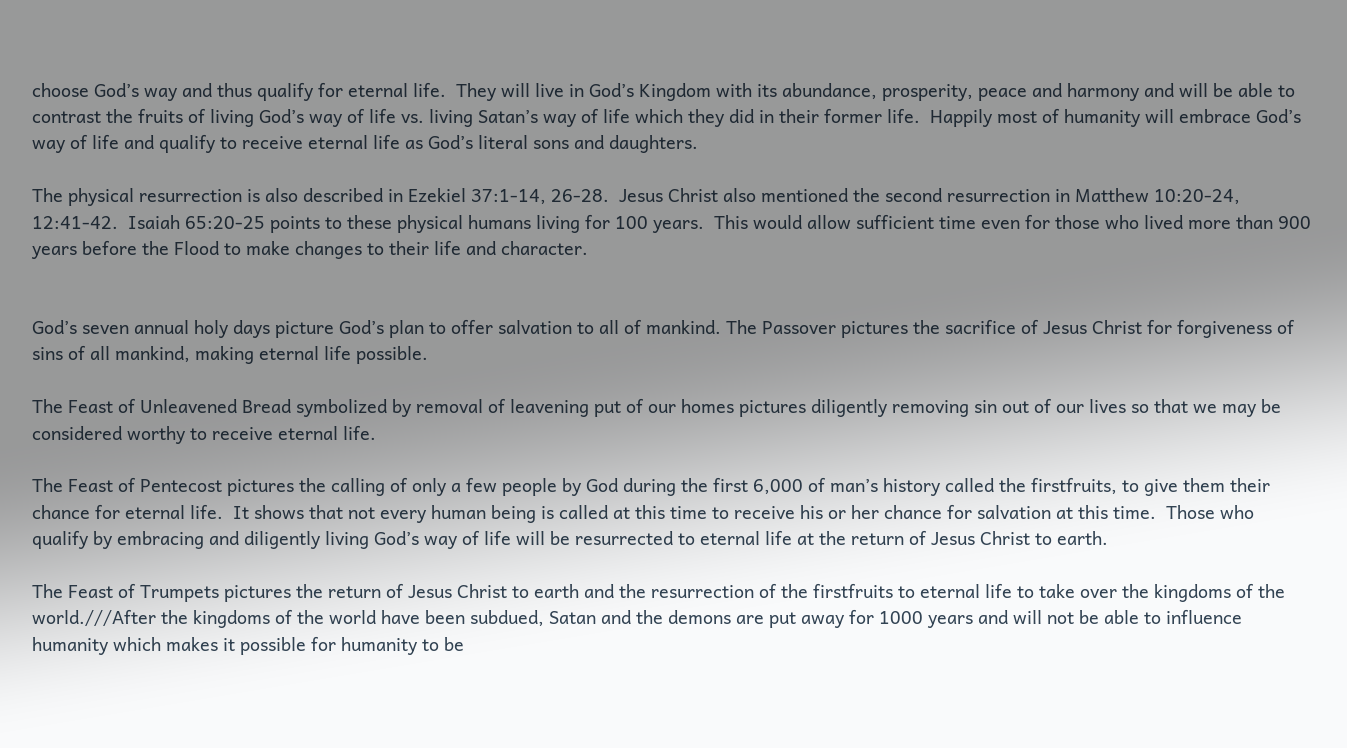choose God’s way and thus qualify for eternal life.  They will live in God’s Kingdom with its abundance, prosperity, peace and harmony and will be able to contrast the fruits of living God’s way of life vs. living Satan’s way of life which they did in their former life.  Happily most of humanity will embrace God’s way of life and qualify to receive eternal life as God’s literal sons and daughters.

The physical resurrection is also described in Ezekiel 37:1-14, 26-28.  Jesus Christ also mentioned the second resurrection in Matthew 10:20-24, 12:41-42.  Isaiah 65:20-25 points to these physical humans living for 100 years.  This would allow sufficient time even for those who lived more than 900 years before the Flood to make changes to their life and character.


God’s seven annual holy days picture God’s plan to offer salvation to all of mankind. The Passover pictures the sacrifice of Jesus Christ for forgiveness of sins of all mankind, making eternal life possible.

The Feast of Unleavened Bread symbolized by removal of leavening put of our homes pictures diligently removing sin out of our lives so that we may be considered worthy to receive eternal life.

The Feast of Pentecost pictures the calling of only a few people by God during the first 6,000 of man’s history called the firstfruits, to give them their chance for eternal life.  It shows that not every human being is called at this time to receive his or her chance for salvation at this time.  Those who qualify by embracing and diligently living God’s way of life will be resurrected to eternal life at the return of Jesus Christ to earth.

The Feast of Trumpets pictures the return of Jesus Christ to earth and the resurrection of the firstfruits to eternal life to take over the kingdoms of the world.///After the kingdoms of the world have been subdued, Satan and the demons are put away for 1000 years and will not be able to influence humanity which makes it possible for humanity to be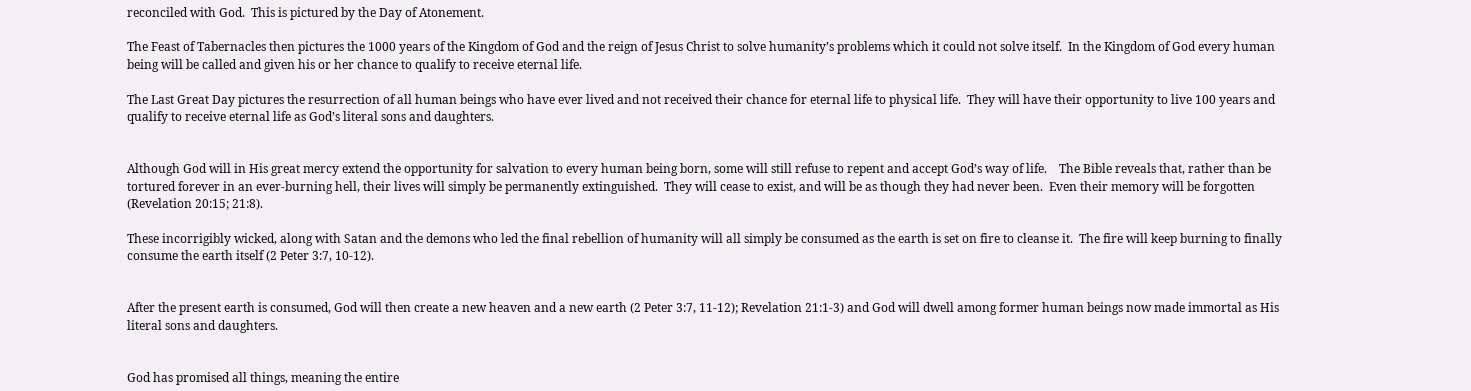reconciled with God.  This is pictured by the Day of Atonement.

The Feast of Tabernacles then pictures the 1000 years of the Kingdom of God and the reign of Jesus Christ to solve humanity’s problems which it could not solve itself.  In the Kingdom of God every human being will be called and given his or her chance to qualify to receive eternal life.

The Last Great Day pictures the resurrection of all human beings who have ever lived and not received their chance for eternal life to physical life.  They will have their opportunity to live 100 years and qualify to receive eternal life as God’s literal sons and daughters.


Although God will in His great mercy extend the opportunity for salvation to every human being born, some will still refuse to repent and accept God’s way of life.    The Bible reveals that, rather than be tortured forever in an ever-burning hell, their lives will simply be permanently extinguished.  They will cease to exist, and will be as though they had never been.  Even their memory will be forgotten (Revelation 20:15; 21:8).

These incorrigibly wicked, along with Satan and the demons who led the final rebellion of humanity will all simply be consumed as the earth is set on fire to cleanse it.  The fire will keep burning to finally consume the earth itself (2 Peter 3:7, 10-12).


After the present earth is consumed, God will then create a new heaven and a new earth (2 Peter 3:7, 11-12); Revelation 21:1-3) and God will dwell among former human beings now made immortal as His literal sons and daughters.


God has promised all things, meaning the entire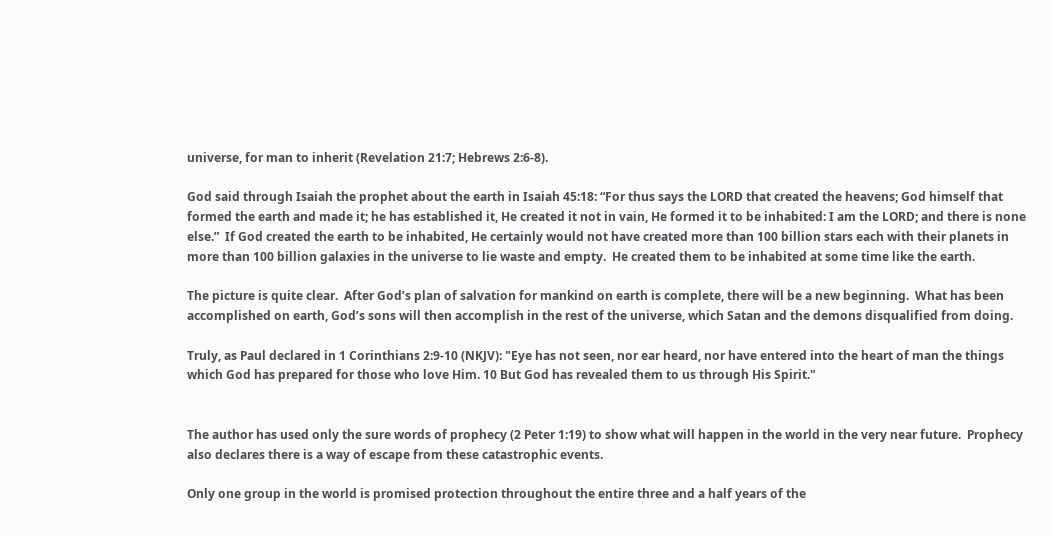universe, for man to inherit (Revelation 21:7; Hebrews 2:6-8).

God said through Isaiah the prophet about the earth in Isaiah 45:18: “For thus says the LORD that created the heavens; God himself that formed the earth and made it; he has established it, He created it not in vain, He formed it to be inhabited: I am the LORD; and there is none else.”  If God created the earth to be inhabited, He certainly would not have created more than 100 billion stars each with their planets in more than 100 billion galaxies in the universe to lie waste and empty.  He created them to be inhabited at some time like the earth.

The picture is quite clear.  After God’s plan of salvation for mankind on earth is complete, there will be a new beginning.  What has been accomplished on earth, God’s sons will then accomplish in the rest of the universe, which Satan and the demons disqualified from doing.

Truly, as Paul declared in 1 Corinthians 2:9-10 (NKJV): "Eye has not seen, nor ear heard, nor have entered into the heart of man the things which God has prepared for those who love Him. 10 But God has revealed them to us through His Spirit."


The author has used only the sure words of prophecy (2 Peter 1:19) to show what will happen in the world in the very near future.  Prophecy also declares there is a way of escape from these catastrophic events.

Only one group in the world is promised protection throughout the entire three and a half years of the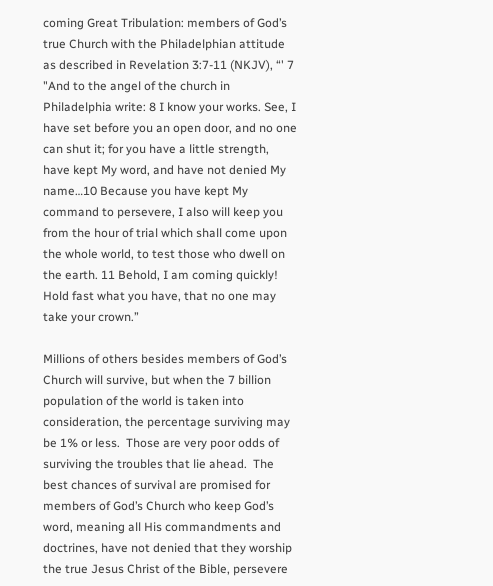coming Great Tribulation: members of God’s true Church with the Philadelphian attitude as described in Revelation 3:7-11 (NKJV), “' 7 "And to the angel of the church in Philadelphia write: 8 I know your works. See, I have set before you an open door, and no one can shut it; for you have a little strength, have kept My word, and have not denied My name…10 Because you have kept My command to persevere, I also will keep you from the hour of trial which shall come upon the whole world, to test those who dwell on the earth. 11 Behold, I am coming quickly! Hold fast what you have, that no one may take your crown.”

Millions of others besides members of God’s Church will survive, but when the 7 billion population of the world is taken into consideration, the percentage surviving may be 1% or less.  Those are very poor odds of surviving the troubles that lie ahead.  The best chances of survival are promised for members of God’s Church who keep God’s word, meaning all His commandments and doctrines, have not denied that they worship the true Jesus Christ of the Bible, persevere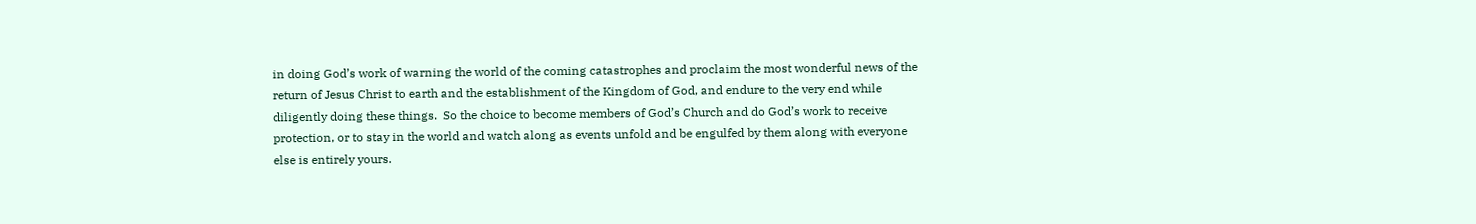in doing God’s work of warning the world of the coming catastrophes and proclaim the most wonderful news of the return of Jesus Christ to earth and the establishment of the Kingdom of God, and endure to the very end while diligently doing these things.  So the choice to become members of God’s Church and do God’s work to receive protection, or to stay in the world and watch along as events unfold and be engulfed by them along with everyone else is entirely yours.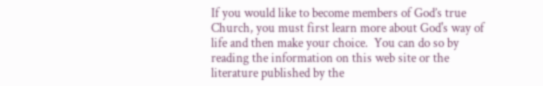If you would like to become members of God’s true Church, you must first learn more about God's way of life and then make your choice.  You can do so by reading the information on this web site or the literature published by the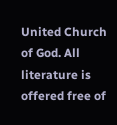United Church of God. All literature is offered free of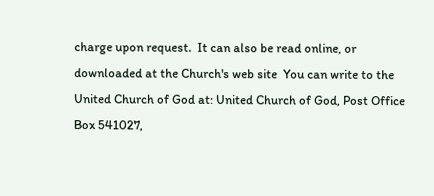charge upon request.  It can also be read online, or downloaded at the Church's web site  You can write to the United Church of God at: United Church of God, Post Office Box 541027,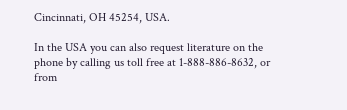Cincinnati, OH 45254, USA.

In the USA you can also request literature on the phone by calling us toll free at 1-888-886-8632, or from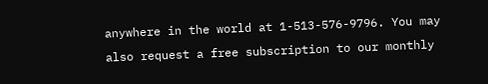anywhere in the world at 1-513-576-9796. You may also request a free subscription to our monthly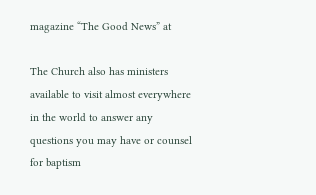magazine “The Good News” at

The Church also has ministers available to visit almost everywhere in the world to answer any questions you may have or counsel for baptism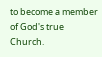to become a member of God's true Church.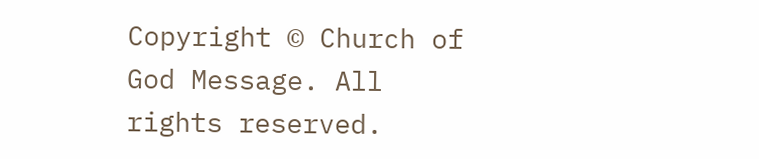Copyright © Church of God Message. All rights reserved.